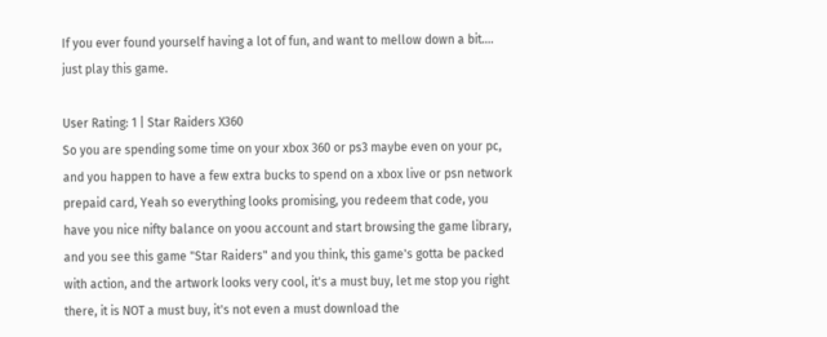If you ever found yourself having a lot of fun, and want to mellow down a bit.... just play this game.

User Rating: 1 | Star Raiders X360
So you are spending some time on your xbox 360 or ps3 maybe even on your pc, and you happen to have a few extra bucks to spend on a xbox live or psn network prepaid card, Yeah so everything looks promising, you redeem that code, you have you nice nifty balance on yoou account and start browsing the game library, and you see this game "Star Raiders" and you think, this game's gotta be packed with action, and the artwork looks very cool, it's a must buy, let me stop you right there, it is NOT a must buy, it's not even a must download the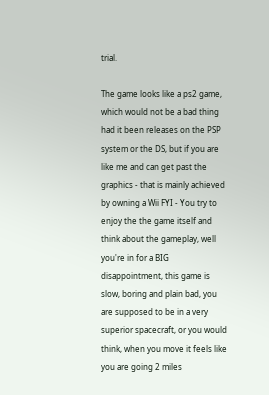trial.

The game looks like a ps2 game, which would not be a bad thing had it been releases on the PSP system or the DS, but if you are like me and can get past the graphics - that is mainly achieved by owning a Wii FYI - You try to enjoy the the game itself and think about the gameplay, well you're in for a BIG disappointment, this game is slow, boring and plain bad, you are supposed to be in a very superior spacecraft, or you would think, when you move it feels like you are going 2 miles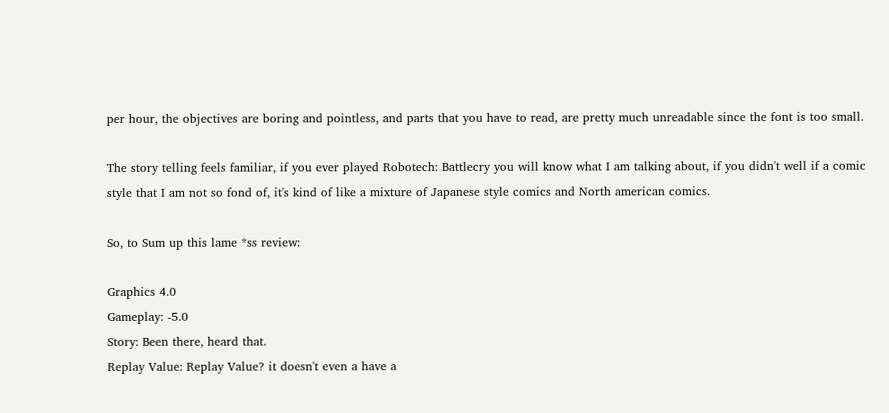per hour, the objectives are boring and pointless, and parts that you have to read, are pretty much unreadable since the font is too small.

The story telling feels familiar, if you ever played Robotech: Battlecry you will know what I am talking about, if you didn't well if a comic style that I am not so fond of, it's kind of like a mixture of Japanese style comics and North american comics.

So, to Sum up this lame *ss review:

Graphics 4.0
Gameplay: -5.0
Story: Been there, heard that.
Replay Value: Replay Value? it doesn't even a have a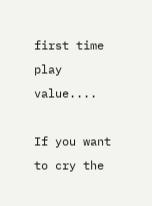first time play value....

If you want to cry the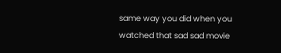same way you did when you watched that sad sad movie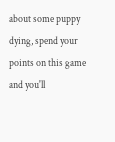about some puppy dying, spend your points on this game and you'll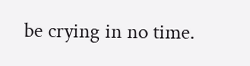be crying in no time.